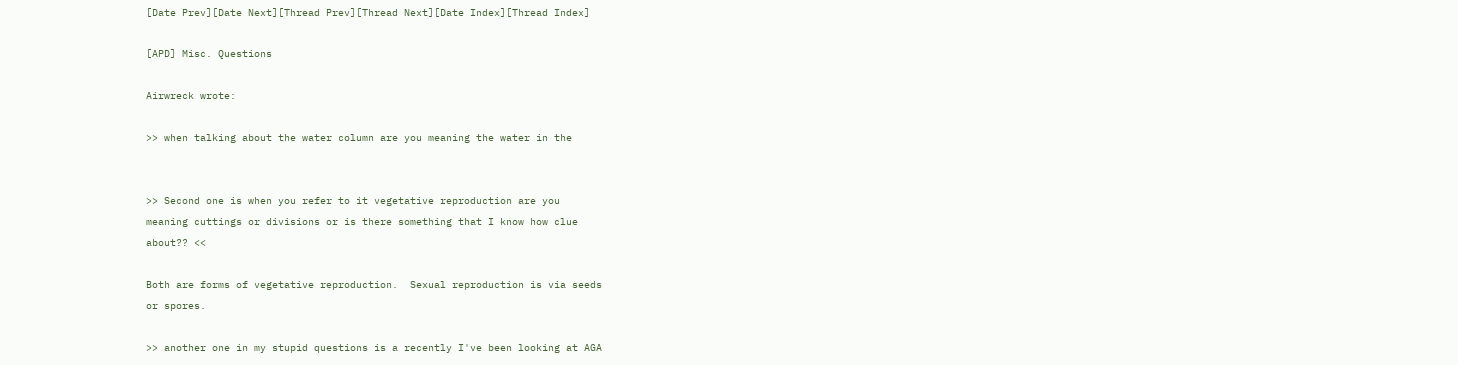[Date Prev][Date Next][Thread Prev][Thread Next][Date Index][Thread Index]

[APD] Misc. Questions

Airwreck wrote:

>> when talking about the water column are you meaning the water in the


>> Second one is when you refer to it vegetative reproduction are you
meaning cuttings or divisions or is there something that I know how clue
about?? <<

Both are forms of vegetative reproduction.  Sexual reproduction is via seeds
or spores.

>> another one in my stupid questions is a recently I've been looking at AGA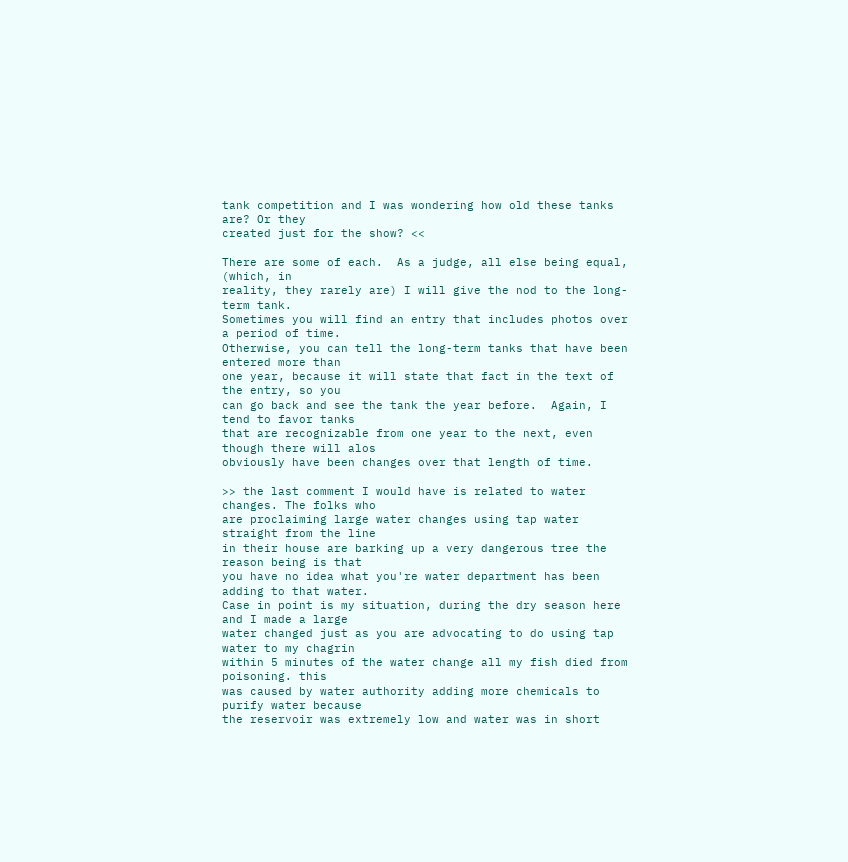tank competition and I was wondering how old these tanks are? Or they
created just for the show? <<

There are some of each.  As a judge, all else being equal, (which, in
reality, they rarely are) I will give the nod to the long-term tank.
Sometimes you will find an entry that includes photos over a period of time.
Otherwise, you can tell the long-term tanks that have been entered more than
one year, because it will state that fact in the text of the entry, so you
can go back and see the tank the year before.  Again, I tend to favor tanks
that are recognizable from one year to the next, even though there will alos
obviously have been changes over that length of time.

>> the last comment I would have is related to water changes. The folks who
are proclaiming large water changes using tap water straight from the line
in their house are barking up a very dangerous tree the reason being is that
you have no idea what you're water department has been adding to that water.
Case in point is my situation, during the dry season here and I made a large
water changed just as you are advocating to do using tap water to my chagrin
within 5 minutes of the water change all my fish died from poisoning. this
was caused by water authority adding more chemicals to purify water because
the reservoir was extremely low and water was in short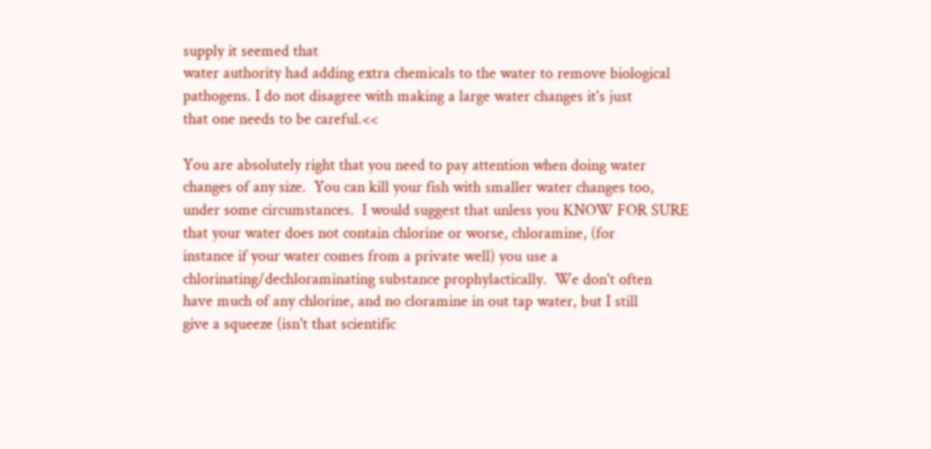supply it seemed that
water authority had adding extra chemicals to the water to remove biological
pathogens. I do not disagree with making a large water changes it's just
that one needs to be careful.<<

You are absolutely right that you need to pay attention when doing water
changes of any size.  You can kill your fish with smaller water changes too,
under some circumstances.  I would suggest that unless you KNOW FOR SURE
that your water does not contain chlorine or worse, chloramine, (for
instance if your water comes from a private well) you use a
chlorinating/dechloraminating substance prophylactically.  We don't often
have much of any chlorine, and no cloramine in out tap water, but I still
give a squeeze (isn't that scientific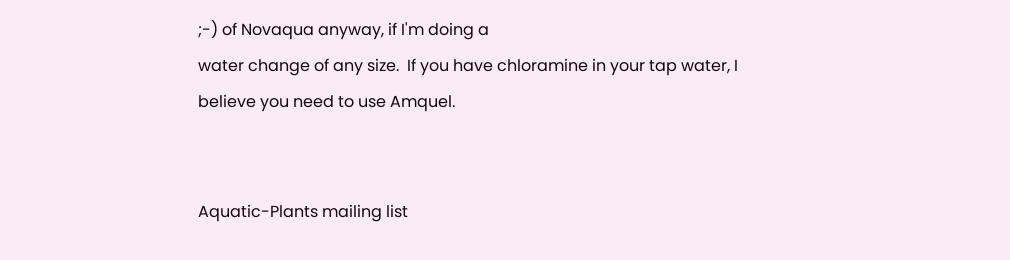;-) of Novaqua anyway, if I'm doing a
water change of any size.  If you have chloramine in your tap water, I
believe you need to use Amquel.


Aquatic-Plants mailing list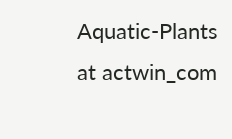Aquatic-Plants at actwin_com